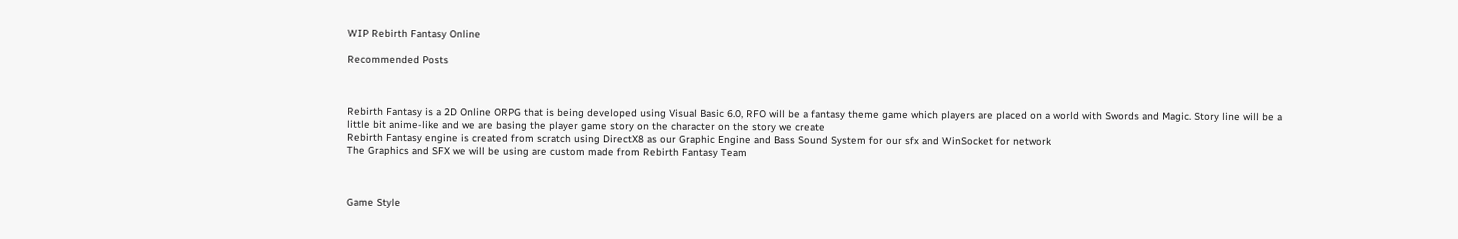WIP Rebirth Fantasy Online

Recommended Posts



Rebirth Fantasy is a 2D Online ORPG that is being developed using Visual Basic 6.0, RFO will be a fantasy theme game which players are placed on a world with Swords and Magic. Story line will be a little bit anime-like and we are basing the player game story on the character on the story we create
Rebirth Fantasy engine is created from scratch using DirectX8 as our Graphic Engine and Bass Sound System for our sfx and WinSocket for network
The Graphics and SFX we will be using are custom made from Rebirth Fantasy Team



Game Style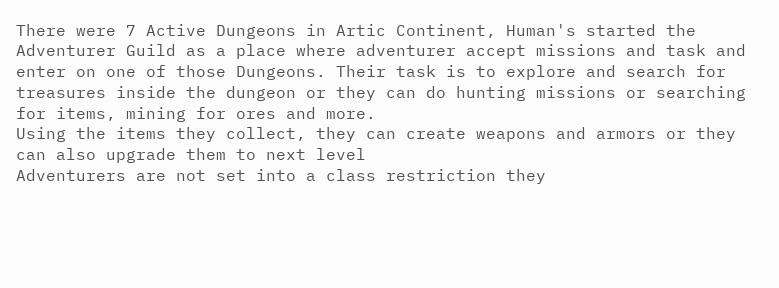There were 7 Active Dungeons in Artic Continent, Human's started the Adventurer Guild as a place where adventurer accept missions and task and enter on one of those Dungeons. Their task is to explore and search for treasures inside the dungeon or they can do hunting missions or searching for items, mining for ores and more.
Using the items they collect, they can create weapons and armors or they can also upgrade them to next level
Adventurers are not set into a class restriction they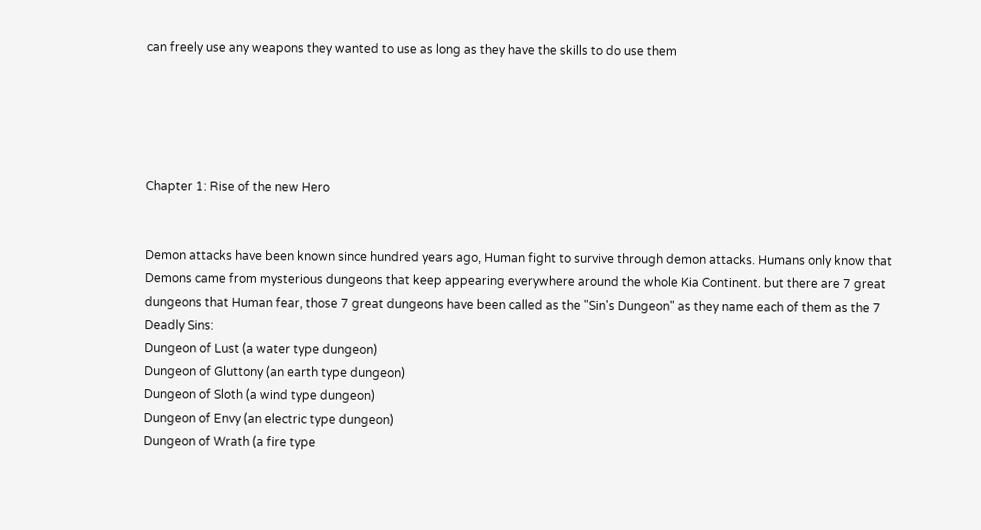can freely use any weapons they wanted to use as long as they have the skills to do use them





Chapter 1: Rise of the new Hero


Demon attacks have been known since hundred years ago, Human fight to survive through demon attacks. Humans only know that Demons came from mysterious dungeons that keep appearing everywhere around the whole Kia Continent. but there are 7 great dungeons that Human fear, those 7 great dungeons have been called as the "Sin's Dungeon" as they name each of them as the 7 Deadly Sins:
Dungeon of Lust (a water type dungeon)
Dungeon of Gluttony (an earth type dungeon)
Dungeon of Sloth (a wind type dungeon)
Dungeon of Envy (an electric type dungeon)
Dungeon of Wrath (a fire type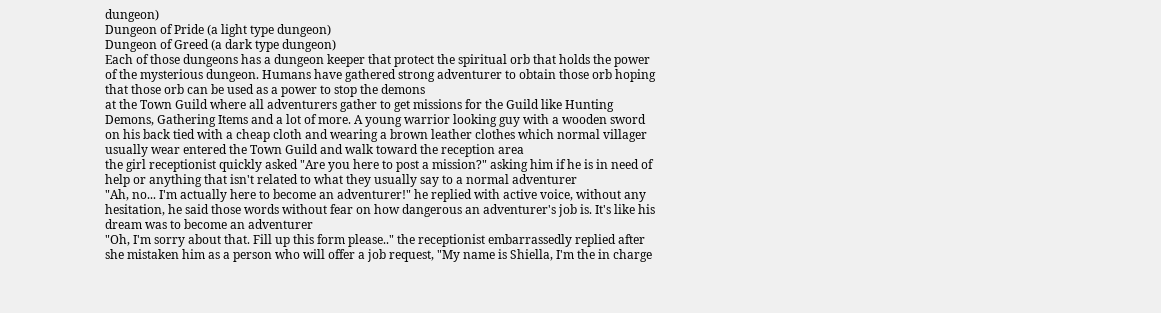dungeon)
Dungeon of Pride (a light type dungeon)
Dungeon of Greed (a dark type dungeon)
Each of those dungeons has a dungeon keeper that protect the spiritual orb that holds the power of the mysterious dungeon. Humans have gathered strong adventurer to obtain those orb hoping that those orb can be used as a power to stop the demons
at the Town Guild where all adventurers gather to get missions for the Guild like Hunting Demons, Gathering Items and a lot of more. A young warrior looking guy with a wooden sword on his back tied with a cheap cloth and wearing a brown leather clothes which normal villager usually wear entered the Town Guild and walk toward the reception area
the girl receptionist quickly asked "Are you here to post a mission?" asking him if he is in need of help or anything that isn't related to what they usually say to a normal adventurer
"Ah, no... I'm actually here to become an adventurer!" he replied with active voice, without any hesitation, he said those words without fear on how dangerous an adventurer's job is. It's like his dream was to become an adventurer
"Oh, I'm sorry about that. Fill up this form please.." the receptionist embarrassedly replied after she mistaken him as a person who will offer a job request, "My name is Shiella, I'm the in charge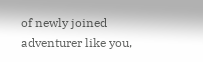of newly joined adventurer like you,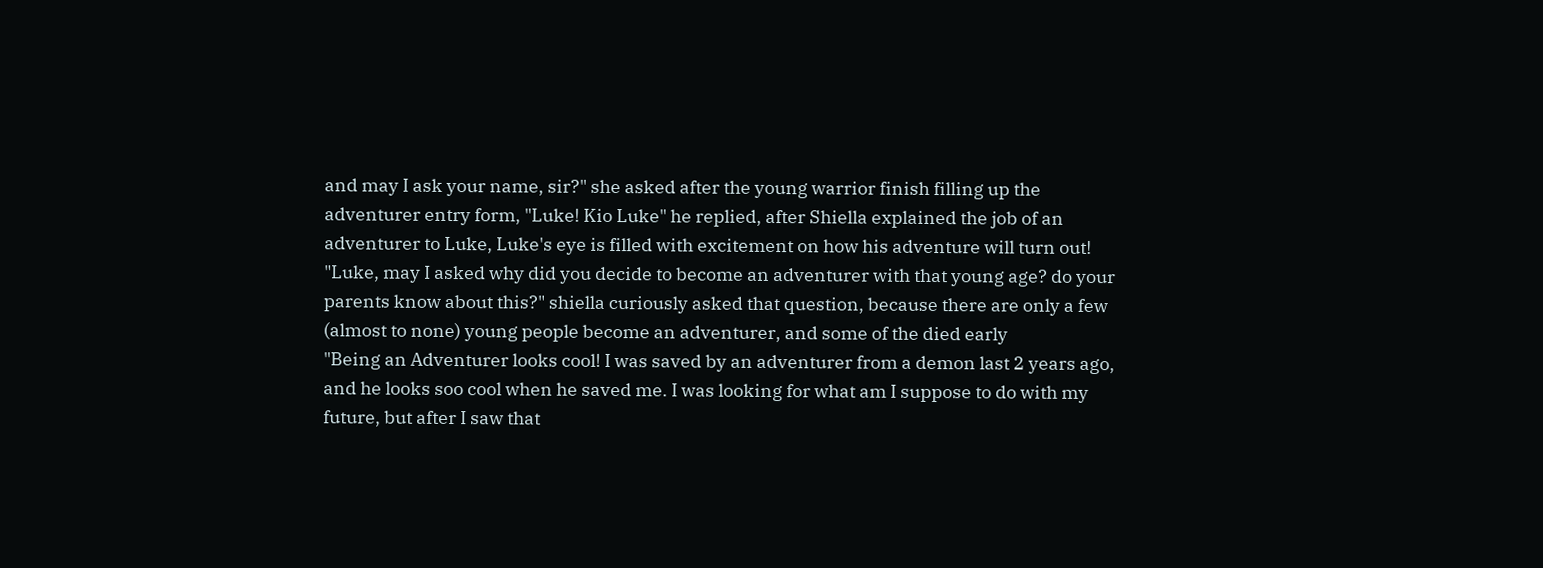and may I ask your name, sir?" she asked after the young warrior finish filling up the adventurer entry form, "Luke! Kio Luke" he replied, after Shiella explained the job of an adventurer to Luke, Luke's eye is filled with excitement on how his adventure will turn out!
"Luke, may I asked why did you decide to become an adventurer with that young age? do your parents know about this?" shiella curiously asked that question, because there are only a few (almost to none) young people become an adventurer, and some of the died early
"Being an Adventurer looks cool! I was saved by an adventurer from a demon last 2 years ago, and he looks soo cool when he saved me. I was looking for what am I suppose to do with my future, but after I saw that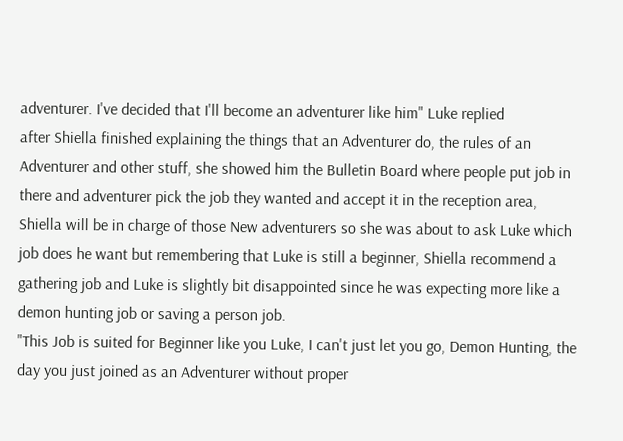adventurer. I've decided that I'll become an adventurer like him" Luke replied
after Shiella finished explaining the things that an Adventurer do, the rules of an Adventurer and other stuff, she showed him the Bulletin Board where people put job in there and adventurer pick the job they wanted and accept it in the reception area, Shiella will be in charge of those New adventurers so she was about to ask Luke which job does he want but remembering that Luke is still a beginner, Shiella recommend a gathering job and Luke is slightly bit disappointed since he was expecting more like a demon hunting job or saving a person job.
"This Job is suited for Beginner like you Luke, I can't just let you go, Demon Hunting, the day you just joined as an Adventurer without proper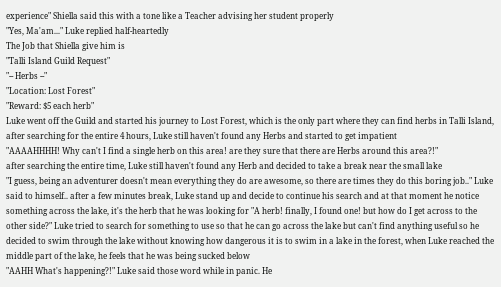experience" Shiella said this with a tone like a Teacher advising her student properly
"Yes, Ma'am..." Luke replied half-heartedly
The Job that Shiella give him is
"Talli Island Guild Request"
"-- Herbs --"
"Location: Lost Forest"
"Reward: $5 each herb"
Luke went off the Guild and started his journey to Lost Forest, which is the only part where they can find herbs in Talli Island, after searching for the entire 4 hours, Luke still haven't found any Herbs and started to get impatient
"AAAAHHHH! Why can't I find a single herb on this area! are they sure that there are Herbs around this area?!"
after searching the entire time, Luke still haven't found any Herb and decided to take a break near the small lake
"I guess, being an adventurer doesn't mean everything they do are awesome, so there are times they do this boring job.." Luke said to himself.. after a few minutes break, Luke stand up and decide to continue his search and at that moment he notice something across the lake, it's the herb that he was looking for "A herb! finally, I found one! but how do I get across to the other side?" Luke tried to search for something to use so that he can go across the lake but can't find anything useful so he decided to swim through the lake without knowing how dangerous it is to swim in a lake in the forest, when Luke reached the middle part of the lake, he feels that he was being sucked below
"AAHH What's happening?!" Luke said those word while in panic. He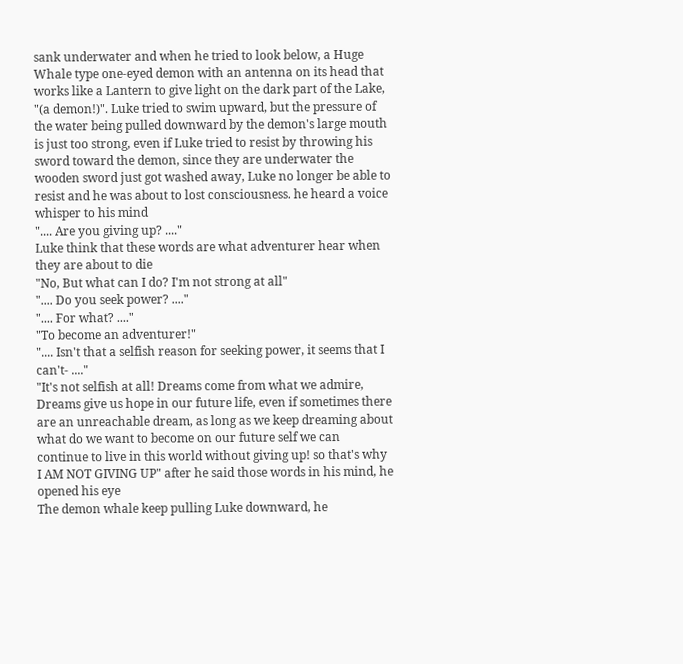sank underwater and when he tried to look below, a Huge Whale type one-eyed demon with an antenna on its head that works like a Lantern to give light on the dark part of the Lake, "(a demon!)". Luke tried to swim upward, but the pressure of the water being pulled downward by the demon's large mouth is just too strong, even if Luke tried to resist by throwing his sword toward the demon, since they are underwater the wooden sword just got washed away, Luke no longer be able to resist and he was about to lost consciousness. he heard a voice whisper to his mind
".... Are you giving up? ...."
Luke think that these words are what adventurer hear when they are about to die
"No, But what can I do? I'm not strong at all"
".... Do you seek power? ...."
".... For what? ...."
"To become an adventurer!"
".... Isn't that a selfish reason for seeking power, it seems that I can't- ...."
"It's not selfish at all! Dreams come from what we admire, Dreams give us hope in our future life, even if sometimes there are an unreachable dream, as long as we keep dreaming about what do we want to become on our future self we can continue to live in this world without giving up! so that's why I AM NOT GIVING UP" after he said those words in his mind, he opened his eye
The demon whale keep pulling Luke downward, he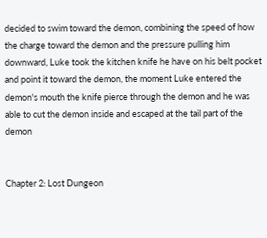decided to swim toward the demon, combining the speed of how the charge toward the demon and the pressure pulling him downward, Luke took the kitchen knife he have on his belt pocket and point it toward the demon, the moment Luke entered the demon's mouth the knife pierce through the demon and he was able to cut the demon inside and escaped at the tail part of the demon


Chapter 2: Lost Dungeon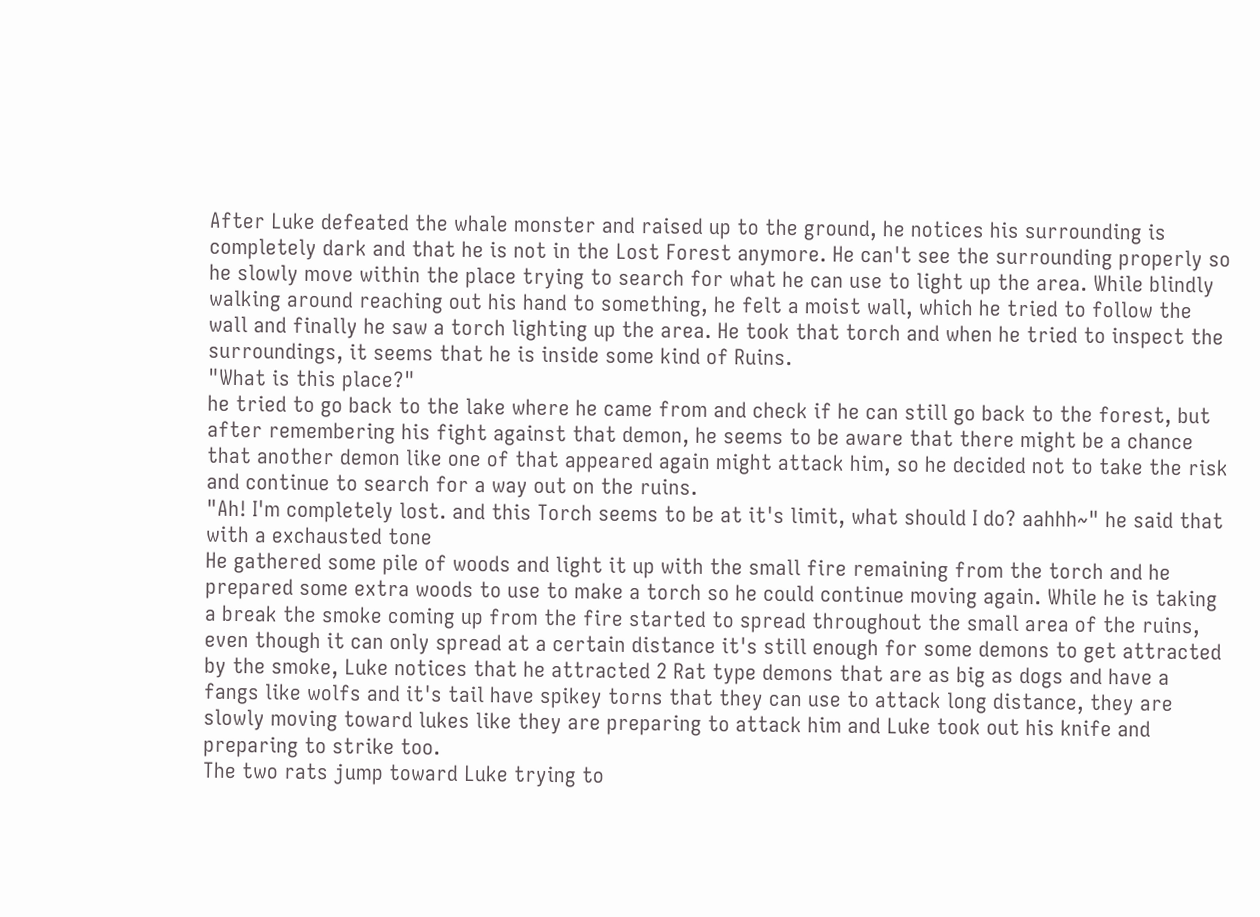After Luke defeated the whale monster and raised up to the ground, he notices his surrounding is completely dark and that he is not in the Lost Forest anymore. He can't see the surrounding properly so he slowly move within the place trying to search for what he can use to light up the area. While blindly walking around reaching out his hand to something, he felt a moist wall, which he tried to follow the wall and finally he saw a torch lighting up the area. He took that torch and when he tried to inspect the surroundings, it seems that he is inside some kind of Ruins.
"What is this place?"
he tried to go back to the lake where he came from and check if he can still go back to the forest, but after remembering his fight against that demon, he seems to be aware that there might be a chance that another demon like one of that appeared again might attack him, so he decided not to take the risk and continue to search for a way out on the ruins.
"Ah! I'm completely lost. and this Torch seems to be at it's limit, what should I do? aahhh~" he said that with a exchausted tone
He gathered some pile of woods and light it up with the small fire remaining from the torch and he prepared some extra woods to use to make a torch so he could continue moving again. While he is taking a break the smoke coming up from the fire started to spread throughout the small area of the ruins, even though it can only spread at a certain distance it's still enough for some demons to get attracted by the smoke, Luke notices that he attracted 2 Rat type demons that are as big as dogs and have a fangs like wolfs and it's tail have spikey torns that they can use to attack long distance, they are slowly moving toward lukes like they are preparing to attack him and Luke took out his knife and preparing to strike too.
The two rats jump toward Luke trying to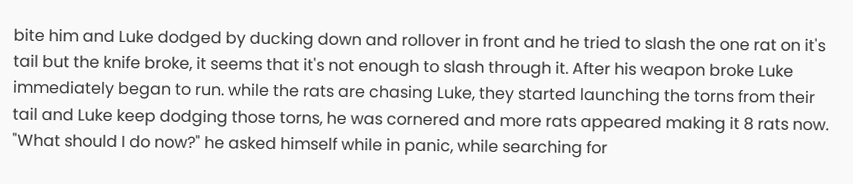bite him and Luke dodged by ducking down and rollover in front and he tried to slash the one rat on it's tail but the knife broke, it seems that it's not enough to slash through it. After his weapon broke Luke immediately began to run. while the rats are chasing Luke, they started launching the torns from their tail and Luke keep dodging those torns, he was cornered and more rats appeared making it 8 rats now.
"What should I do now?" he asked himself while in panic, while searching for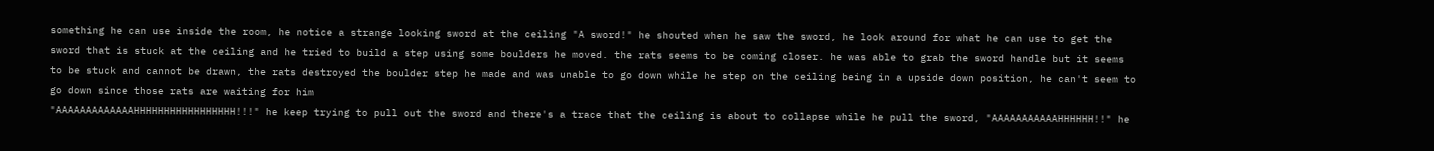something he can use inside the room, he notice a strange looking sword at the ceiling "A sword!" he shouted when he saw the sword, he look around for what he can use to get the sword that is stuck at the ceiling and he tried to build a step using some boulders he moved. the rats seems to be coming closer. he was able to grab the sword handle but it seems to be stuck and cannot be drawn, the rats destroyed the boulder step he made and was unable to go down while he step on the ceiling being in a upside down position, he can't seem to go down since those rats are waiting for him
"AAAAAAAAAAAAAHHHHHHHHHHHHHHHHH!!!" he keep trying to pull out the sword and there's a trace that the ceiling is about to collapse while he pull the sword, "AAAAAAAAAAAHHHHHH!!" he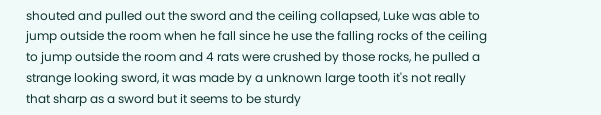shouted and pulled out the sword and the ceiling collapsed, Luke was able to jump outside the room when he fall since he use the falling rocks of the ceiling to jump outside the room and 4 rats were crushed by those rocks, he pulled a strange looking sword, it was made by a unknown large tooth it's not really that sharp as a sword but it seems to be sturdy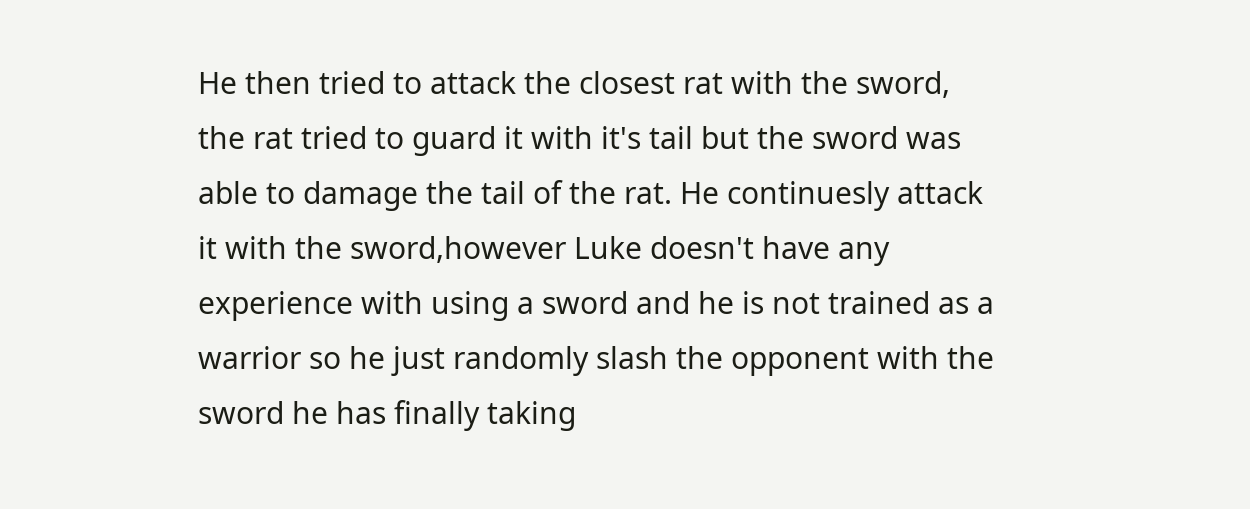He then tried to attack the closest rat with the sword, the rat tried to guard it with it's tail but the sword was able to damage the tail of the rat. He continuesly attack it with the sword,however Luke doesn't have any experience with using a sword and he is not trained as a warrior so he just randomly slash the opponent with the sword he has finally taking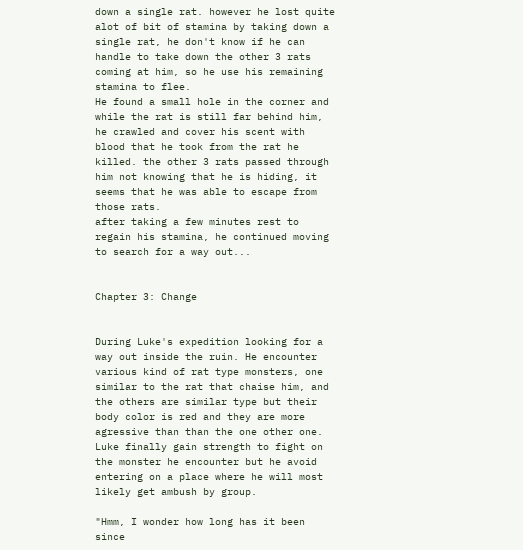down a single rat. however he lost quite alot of bit of stamina by taking down a single rat, he don't know if he can handle to take down the other 3 rats coming at him, so he use his remaining stamina to flee.
He found a small hole in the corner and while the rat is still far behind him, he crawled and cover his scent with blood that he took from the rat he killed. the other 3 rats passed through him not knowing that he is hiding, it seems that he was able to escape from those rats.
after taking a few minutes rest to regain his stamina, he continued moving to search for a way out...


Chapter 3: Change


During Luke's expedition looking for a way out inside the ruin. He encounter various kind of rat type monsters, one similar to the rat that chaise him, and the others are similar type but their body color is red and they are more agressive than than the one other one. Luke finally gain strength to fight on the monster he encounter but he avoid entering on a place where he will most likely get ambush by group.

"Hmm, I wonder how long has it been since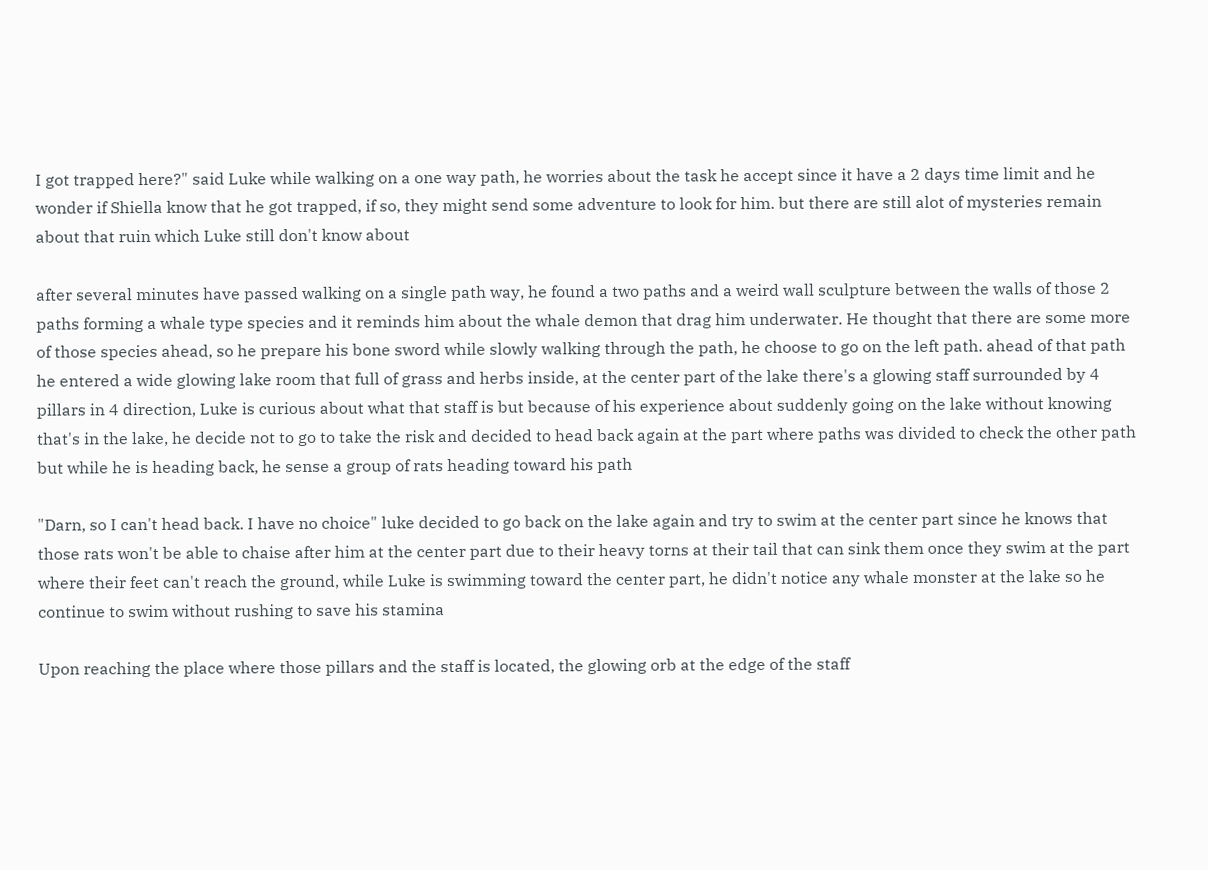I got trapped here?" said Luke while walking on a one way path, he worries about the task he accept since it have a 2 days time limit and he wonder if Shiella know that he got trapped, if so, they might send some adventure to look for him. but there are still alot of mysteries remain about that ruin which Luke still don't know about

after several minutes have passed walking on a single path way, he found a two paths and a weird wall sculpture between the walls of those 2 paths forming a whale type species and it reminds him about the whale demon that drag him underwater. He thought that there are some more of those species ahead, so he prepare his bone sword while slowly walking through the path, he choose to go on the left path. ahead of that path he entered a wide glowing lake room that full of grass and herbs inside, at the center part of the lake there's a glowing staff surrounded by 4 pillars in 4 direction, Luke is curious about what that staff is but because of his experience about suddenly going on the lake without knowing that's in the lake, he decide not to go to take the risk and decided to head back again at the part where paths was divided to check the other path but while he is heading back, he sense a group of rats heading toward his path

"Darn, so I can't head back. I have no choice" luke decided to go back on the lake again and try to swim at the center part since he knows that those rats won't be able to chaise after him at the center part due to their heavy torns at their tail that can sink them once they swim at the part where their feet can't reach the ground, while Luke is swimming toward the center part, he didn't notice any whale monster at the lake so he continue to swim without rushing to save his stamina

Upon reaching the place where those pillars and the staff is located, the glowing orb at the edge of the staff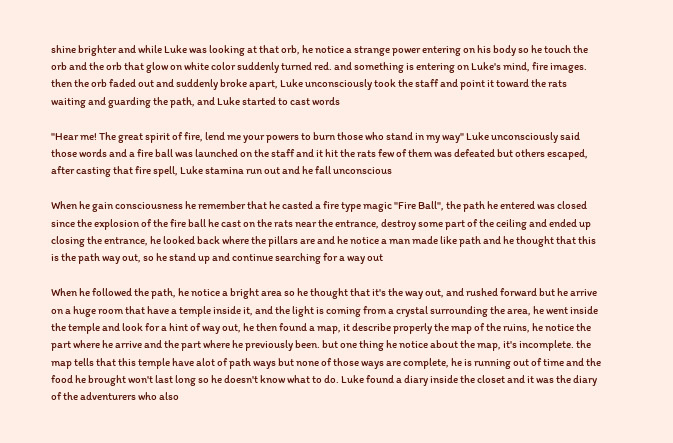shine brighter and while Luke was looking at that orb, he notice a strange power entering on his body so he touch the orb and the orb that glow on white color suddenly turned red. and something is entering on Luke's mind, fire images. then the orb faded out and suddenly broke apart, Luke unconsciously took the staff and point it toward the rats waiting and guarding the path, and Luke started to cast words

"Hear me! The great spirit of fire, lend me your powers to burn those who stand in my way" Luke unconsciously said those words and a fire ball was launched on the staff and it hit the rats few of them was defeated but others escaped, after casting that fire spell, Luke stamina run out and he fall unconscious

When he gain consciousness he remember that he casted a fire type magic "Fire Ball", the path he entered was closed since the explosion of the fire ball he cast on the rats near the entrance, destroy some part of the ceiling and ended up closing the entrance, he looked back where the pillars are and he notice a man made like path and he thought that this is the path way out, so he stand up and continue searching for a way out

When he followed the path, he notice a bright area so he thought that it's the way out, and rushed forward but he arrive on a huge room that have a temple inside it, and the light is coming from a crystal surrounding the area, he went inside the temple and look for a hint of way out, he then found a map, it describe properly the map of the ruins, he notice the part where he arrive and the part where he previously been. but one thing he notice about the map, it's incomplete. the map tells that this temple have alot of path ways but none of those ways are complete, he is running out of time and the food he brought won't last long so he doesn't know what to do. Luke found a diary inside the closet and it was the diary of the adventurers who also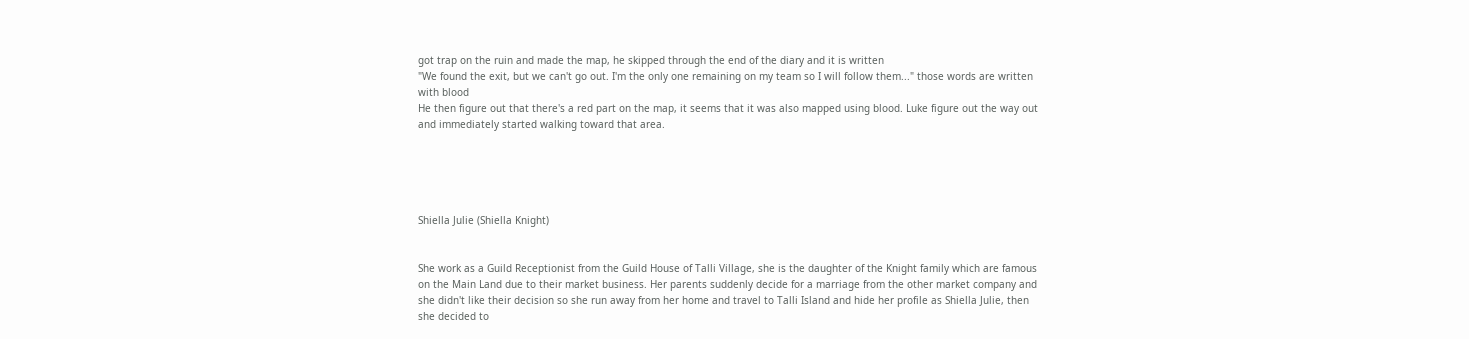got trap on the ruin and made the map, he skipped through the end of the diary and it is written
"We found the exit, but we can't go out. I'm the only one remaining on my team so I will follow them..." those words are written with blood
He then figure out that there's a red part on the map, it seems that it was also mapped using blood. Luke figure out the way out and immediately started walking toward that area.





Shiella Julie (Shiella Knight)


She work as a Guild Receptionist from the Guild House of Talli Village, she is the daughter of the Knight family which are famous on the Main Land due to their market business. Her parents suddenly decide for a marriage from the other market company and she didn't like their decision so she run away from her home and travel to Talli Island and hide her profile as Shiella Julie, then she decided to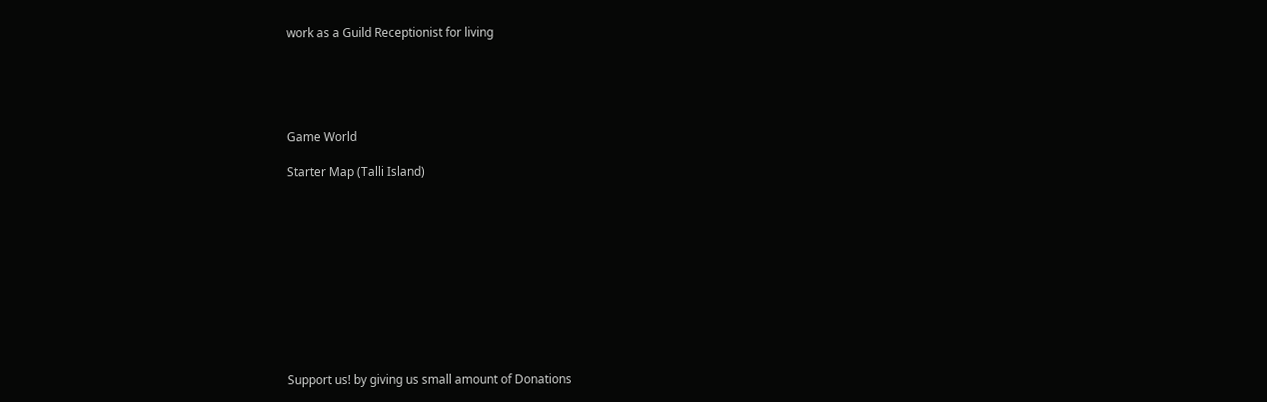work as a Guild Receptionist for living





Game World

Starter Map (Talli Island)











Support us! by giving us small amount of Donations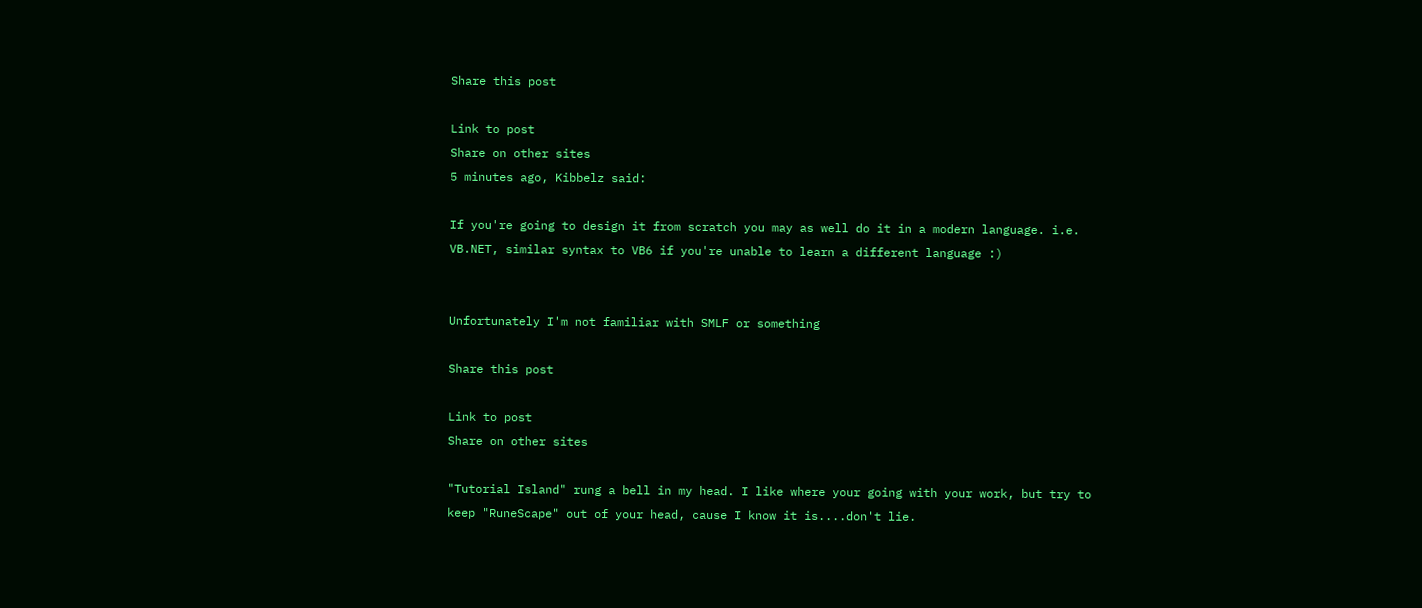Share this post

Link to post
Share on other sites
5 minutes ago, Kibbelz said:

If you're going to design it from scratch you may as well do it in a modern language. i.e. VB.NET, similar syntax to VB6 if you're unable to learn a different language :)


Unfortunately I'm not familiar with SMLF or something

Share this post

Link to post
Share on other sites

"Tutorial Island" rung a bell in my head. I like where your going with your work, but try to keep "RuneScape" out of your head, cause I know it is....don't lie.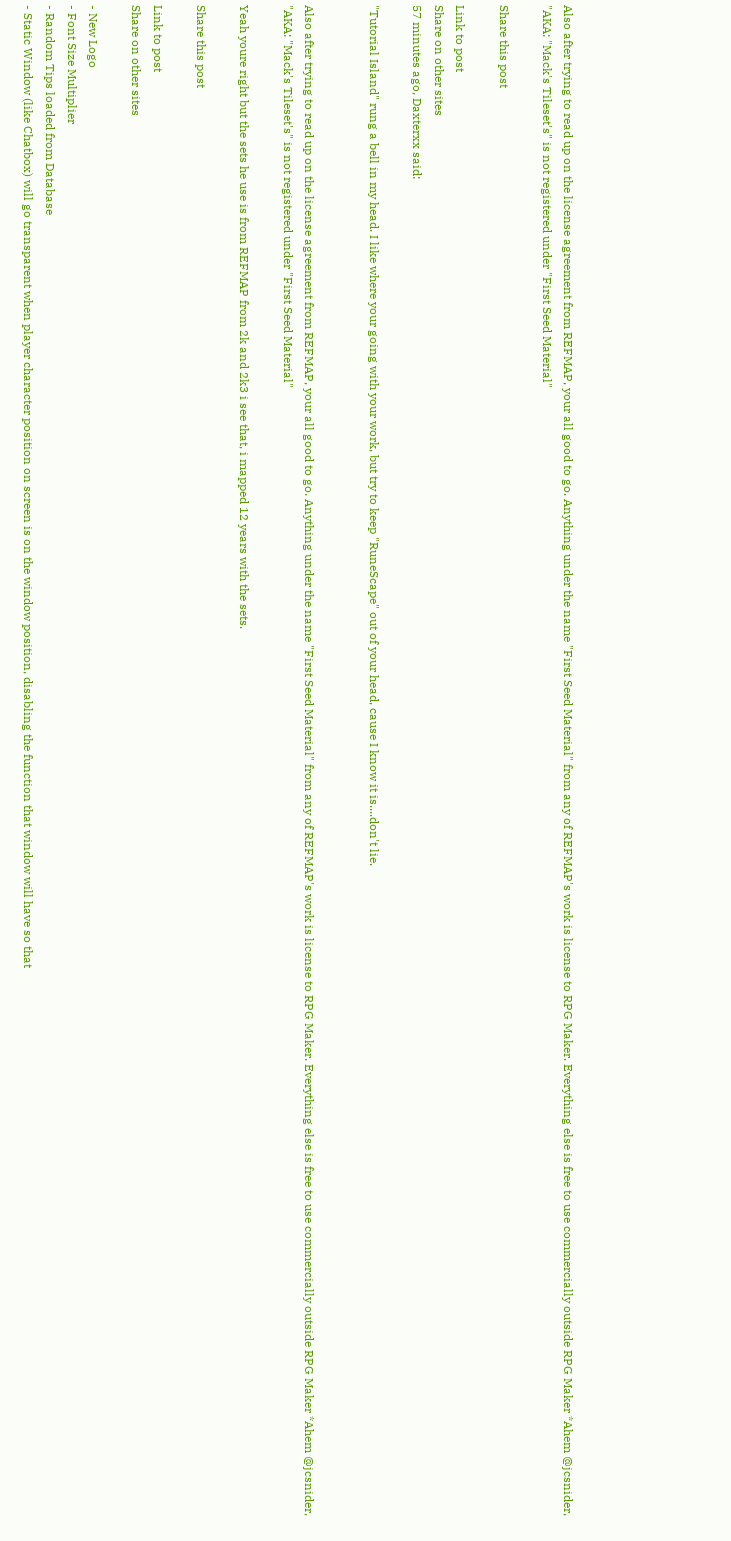Also after trying to read up on the license agreement from REFMAP, your all good to go. Anything under the name "First Seed Material" from any of REFMAP's work is license to RPG Maker. Everything else is free to use commercially outside RPG Maker *Ahem @jcsnider, "AKA: "Mack's Tileset's" is not registered under "First Seed Material"

Share this post

Link to post
Share on other sites
57 minutes ago, Daxterxx said:

"Tutorial Island" rung a bell in my head. I like where your going with your work, but try to keep "RuneScape" out of your head, cause I know it is....don't lie.


Also after trying to read up on the license agreement from REFMAP, your all good to go. Anything under the name "First Seed Material" from any of REFMAP's work is license to RPG Maker. Everything else is free to use commercially outside RPG Maker *Ahem @jcsnider, "AKA: "Mack's Tileset's" is not registered under "First Seed Material"

Yeah youre right but the sets he use is from REFMAP from 2k and 2k3 i see that, i mapped 12 years with the sets.

Share this post

Link to post
Share on other sites

- New Logo
- Font Size Multiplier
- Random Tips loaded from Database
- Static Window (like Chatbox) will go transparent when player character position on screen is on the window position, disabling the function that window will have so that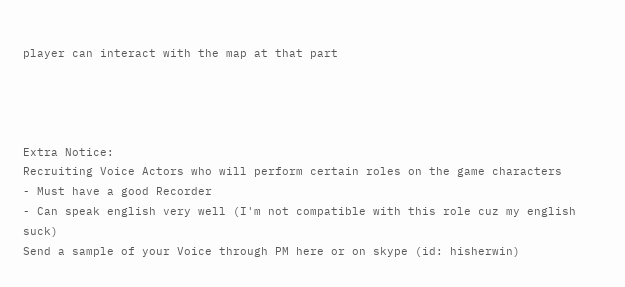player can interact with the map at that part




Extra Notice:
Recruiting Voice Actors who will perform certain roles on the game characters
- Must have a good Recorder
- Can speak english very well (I'm not compatible with this role cuz my english suck)
Send a sample of your Voice through PM here or on skype (id: hisherwin)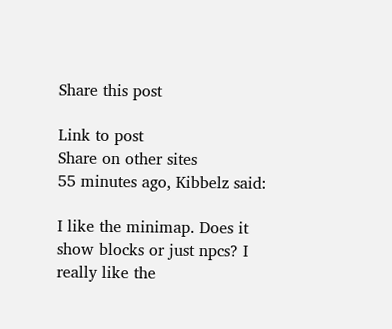Share this post

Link to post
Share on other sites
55 minutes ago, Kibbelz said:

I like the minimap. Does it show blocks or just npcs? I really like the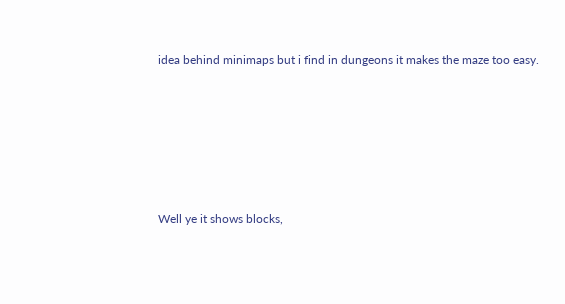idea behind minimaps but i find in dungeons it makes the maze too easy.






Well ye it shows blocks,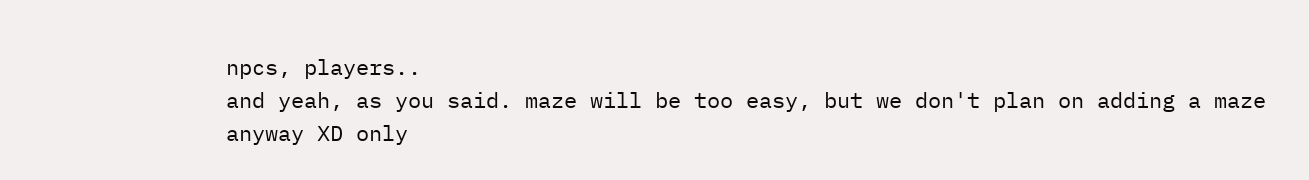npcs, players..
and yeah, as you said. maze will be too easy, but we don't plan on adding a maze anyway XD only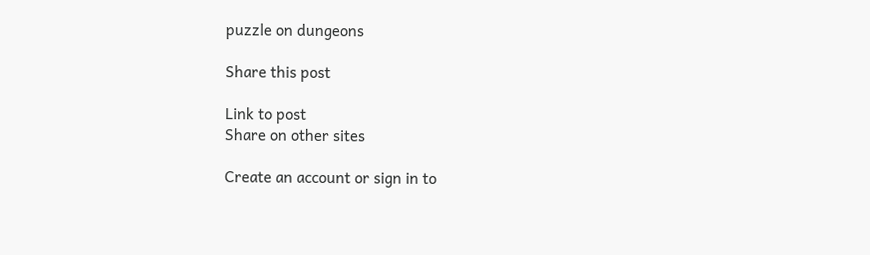puzzle on dungeons

Share this post

Link to post
Share on other sites

Create an account or sign in to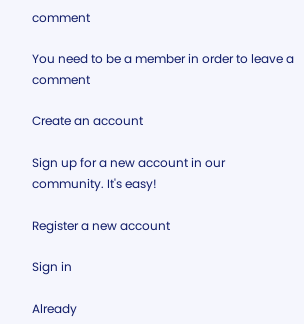comment

You need to be a member in order to leave a comment

Create an account

Sign up for a new account in our community. It's easy!

Register a new account

Sign in

Already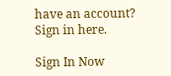have an account? Sign in here.

Sign In Now